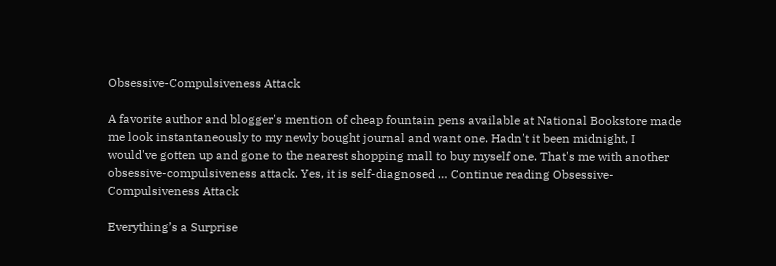Obsessive-Compulsiveness Attack

A favorite author and blogger's mention of cheap fountain pens available at National Bookstore made me look instantaneously to my newly bought journal and want one. Hadn't it been midnight, I would've gotten up and gone to the nearest shopping mall to buy myself one. That's me with another obsessive-compulsiveness attack. Yes, it is self-diagnosed … Continue reading Obsessive-Compulsiveness Attack

Everything’s a Surprise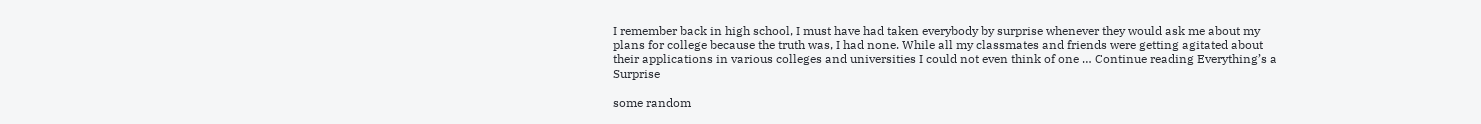I remember back in high school, I must have had taken everybody by surprise whenever they would ask me about my plans for college because the truth was, I had none. While all my classmates and friends were getting agitated about their applications in various colleges and universities I could not even think of one … Continue reading Everything’s a Surprise

some random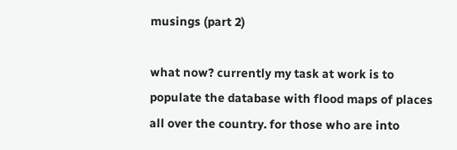musings (part 2)

what now? currently my task at work is to populate the database with flood maps of places all over the country. for those who are into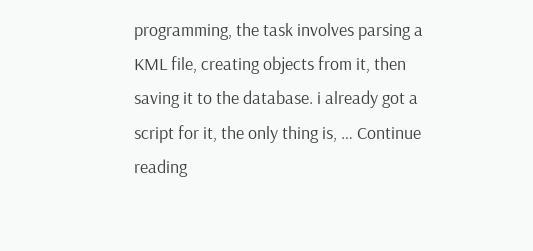programming, the task involves parsing a KML file, creating objects from it, then saving it to the database. i already got a script for it, the only thing is, … Continue reading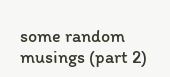some random musings (part 2)